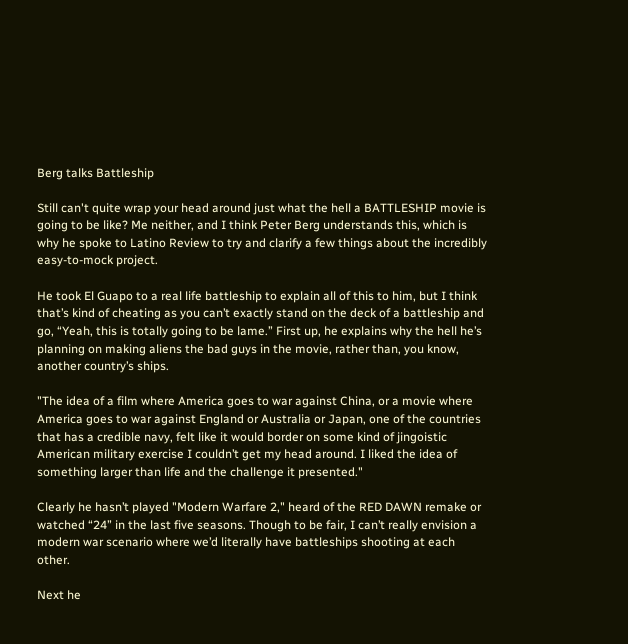Berg talks Battleship

Still can't quite wrap your head around just what the hell a BATTLESHIP movie is going to be like? Me neither, and I think Peter Berg understands this, which is why he spoke to Latino Review to try and clarify a few things about the incredibly easy-to-mock project.

He took El Guapo to a real life battleship to explain all of this to him, but I think that’s kind of cheating as you can’t exactly stand on the deck of a battleship and go, “Yeah, this is totally going to be lame.” First up, he explains why the hell he’s planning on making aliens the bad guys in the movie, rather than, you know, another country’s ships.

"The idea of a film where America goes to war against China, or a movie where America goes to war against England or Australia or Japan, one of the countries that has a credible navy, felt like it would border on some kind of jingoistic American military exercise I couldn’t get my head around. I liked the idea of something larger than life and the challenge it presented."

Clearly he hasn’t played "Modern Warfare 2," heard of the RED DAWN remake or watched “24” in the last five seasons. Though to be fair, I can’t really envision a modern war scenario where we’d literally have battleships shooting at each other.

Next he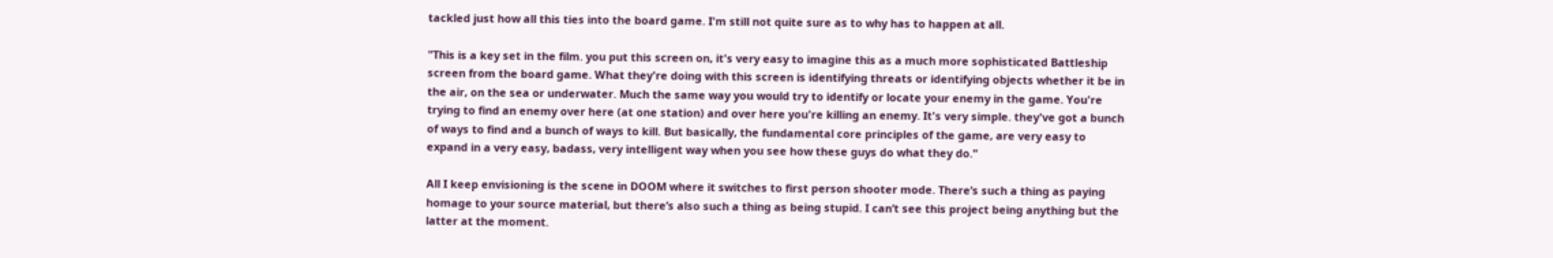tackled just how all this ties into the board game. I'm still not quite sure as to why has to happen at all.

"This is a key set in the film. you put this screen on, it's very easy to imagine this as a much more sophisticated Battleship screen from the board game. What they're doing with this screen is identifying threats or identifying objects whether it be in the air, on the sea or underwater. Much the same way you would try to identify or locate your enemy in the game. You're trying to find an enemy over here (at one station) and over here you're killing an enemy. It's very simple. they've got a bunch of ways to find and a bunch of ways to kill. But basically, the fundamental core principles of the game, are very easy to expand in a very easy, badass, very intelligent way when you see how these guys do what they do."

All I keep envisioning is the scene in DOOM where it switches to first person shooter mode. There’s such a thing as paying homage to your source material, but there’s also such a thing as being stupid. I can’t see this project being anything but the latter at the moment.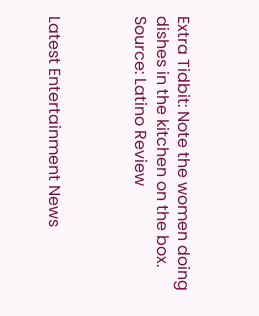Extra Tidbit: Note the women doing dishes in the kitchen on the box.
Source: Latino Review



Latest Entertainment News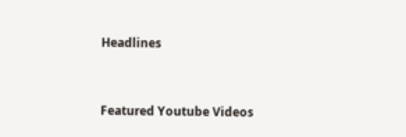Headlines


Featured Youtube Videos